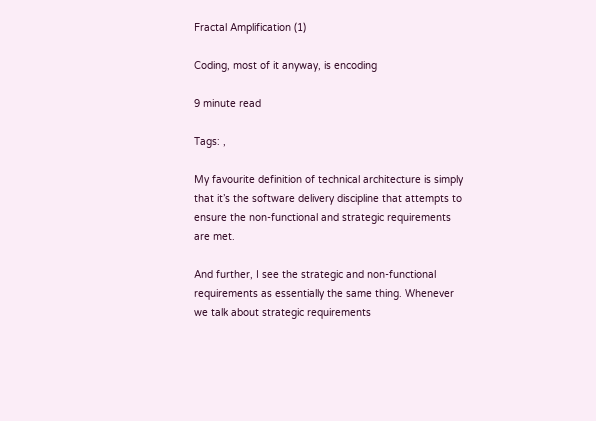Fractal Amplification (1)

Coding, most of it anyway, is encoding

9 minute read

Tags: ,

My favourite definition of technical architecture is simply that it’s the software delivery discipline that attempts to ensure the non-functional and strategic requirements are met.

And further, I see the strategic and non-functional requirements as essentially the same thing. Whenever we talk about strategic requirements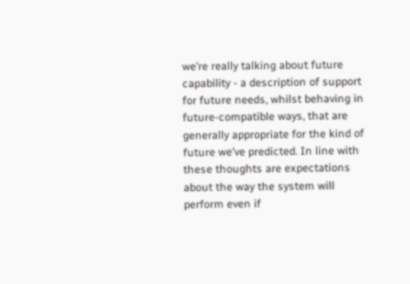we’re really talking about future capability - a description of support for future needs, whilst behaving in future-compatible ways, that are generally appropriate for the kind of future we’ve predicted. In line with these thoughts are expectations about the way the system will perform even if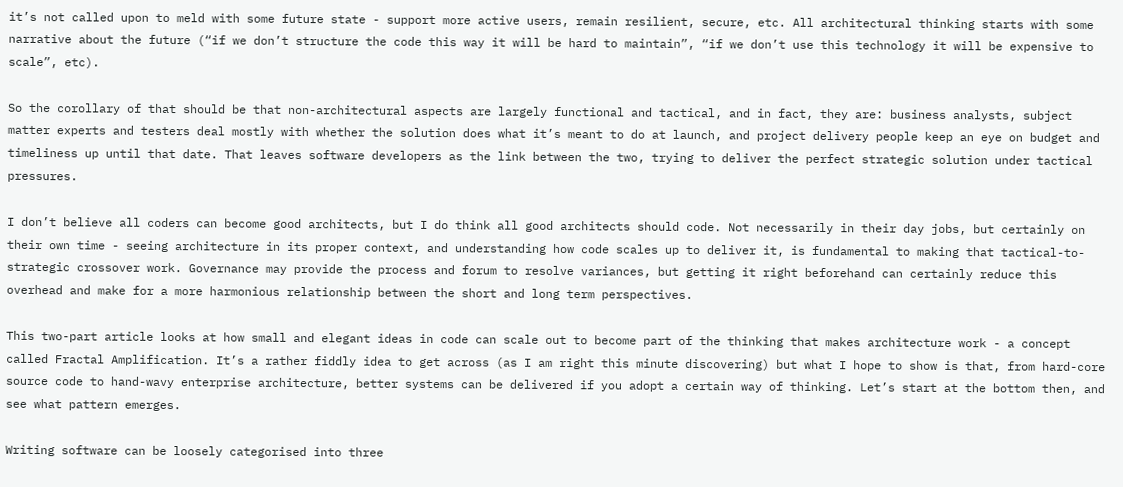it’s not called upon to meld with some future state - support more active users, remain resilient, secure, etc. All architectural thinking starts with some narrative about the future (“if we don’t structure the code this way it will be hard to maintain”, “if we don’t use this technology it will be expensive to scale”, etc).

So the corollary of that should be that non-architectural aspects are largely functional and tactical, and in fact, they are: business analysts, subject matter experts and testers deal mostly with whether the solution does what it’s meant to do at launch, and project delivery people keep an eye on budget and timeliness up until that date. That leaves software developers as the link between the two, trying to deliver the perfect strategic solution under tactical pressures.

I don’t believe all coders can become good architects, but I do think all good architects should code. Not necessarily in their day jobs, but certainly on their own time - seeing architecture in its proper context, and understanding how code scales up to deliver it, is fundamental to making that tactical-to-strategic crossover work. Governance may provide the process and forum to resolve variances, but getting it right beforehand can certainly reduce this overhead and make for a more harmonious relationship between the short and long term perspectives.

This two-part article looks at how small and elegant ideas in code can scale out to become part of the thinking that makes architecture work - a concept called Fractal Amplification. It’s a rather fiddly idea to get across (as I am right this minute discovering) but what I hope to show is that, from hard-core source code to hand-wavy enterprise architecture, better systems can be delivered if you adopt a certain way of thinking. Let’s start at the bottom then, and see what pattern emerges.

Writing software can be loosely categorised into three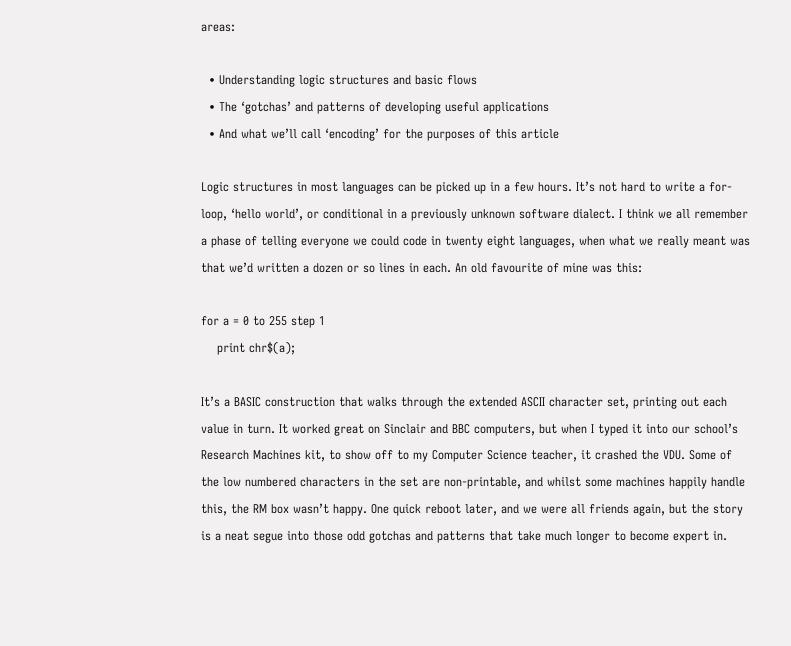areas:

  • Understanding logic structures and basic flows
  • The ‘gotchas’ and patterns of developing useful applications
  • And what we’ll call ‘encoding’ for the purposes of this article

Logic structures in most languages can be picked up in a few hours. It’s not hard to write a for-loop, ‘hello world’, or conditional in a previously unknown software dialect. I think we all remember a phase of telling everyone we could code in twenty eight languages, when what we really meant was that we’d written a dozen or so lines in each. An old favourite of mine was this:

for a = 0 to 255 step 1
    print chr$(a);

It’s a BASIC construction that walks through the extended ASCII character set, printing out each value in turn. It worked great on Sinclair and BBC computers, but when I typed it into our school’s Research Machines kit, to show off to my Computer Science teacher, it crashed the VDU. Some of the low numbered characters in the set are non-printable, and whilst some machines happily handle this, the RM box wasn’t happy. One quick reboot later, and we were all friends again, but the story is a neat segue into those odd gotchas and patterns that take much longer to become expert in.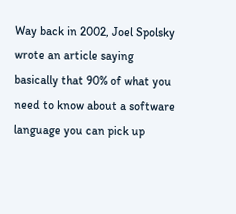Way back in 2002, Joel Spolsky wrote an article saying basically that 90% of what you need to know about a software language you can pick up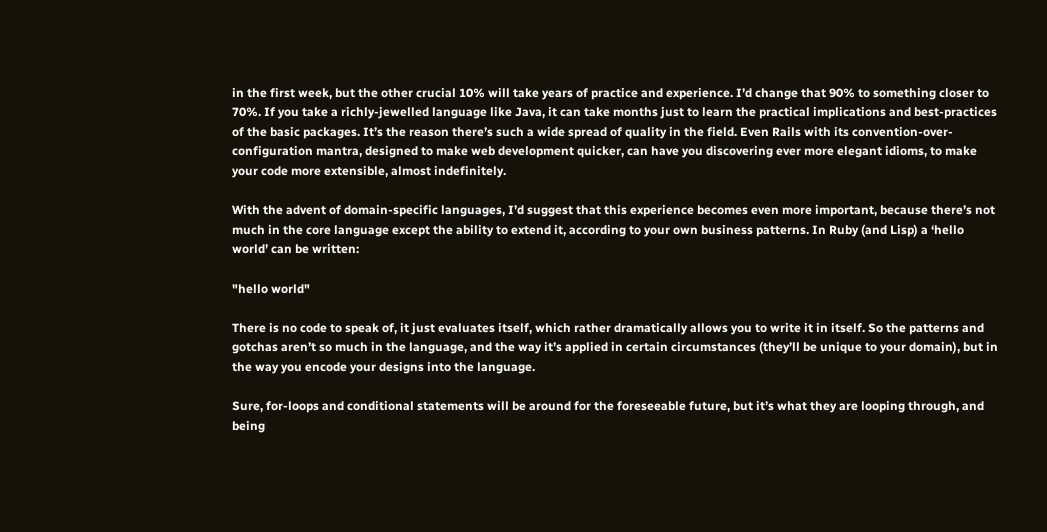in the first week, but the other crucial 10% will take years of practice and experience. I’d change that 90% to something closer to 70%. If you take a richly-jewelled language like Java, it can take months just to learn the practical implications and best-practices of the basic packages. It’s the reason there’s such a wide spread of quality in the field. Even Rails with its convention-over-configuration mantra, designed to make web development quicker, can have you discovering ever more elegant idioms, to make your code more extensible, almost indefinitely.

With the advent of domain-specific languages, I’d suggest that this experience becomes even more important, because there’s not much in the core language except the ability to extend it, according to your own business patterns. In Ruby (and Lisp) a ‘hello world’ can be written:

"hello world"

There is no code to speak of, it just evaluates itself, which rather dramatically allows you to write it in itself. So the patterns and gotchas aren’t so much in the language, and the way it’s applied in certain circumstances (they’ll be unique to your domain), but in the way you encode your designs into the language.

Sure, for-loops and conditional statements will be around for the foreseeable future, but it’s what they are looping through, and being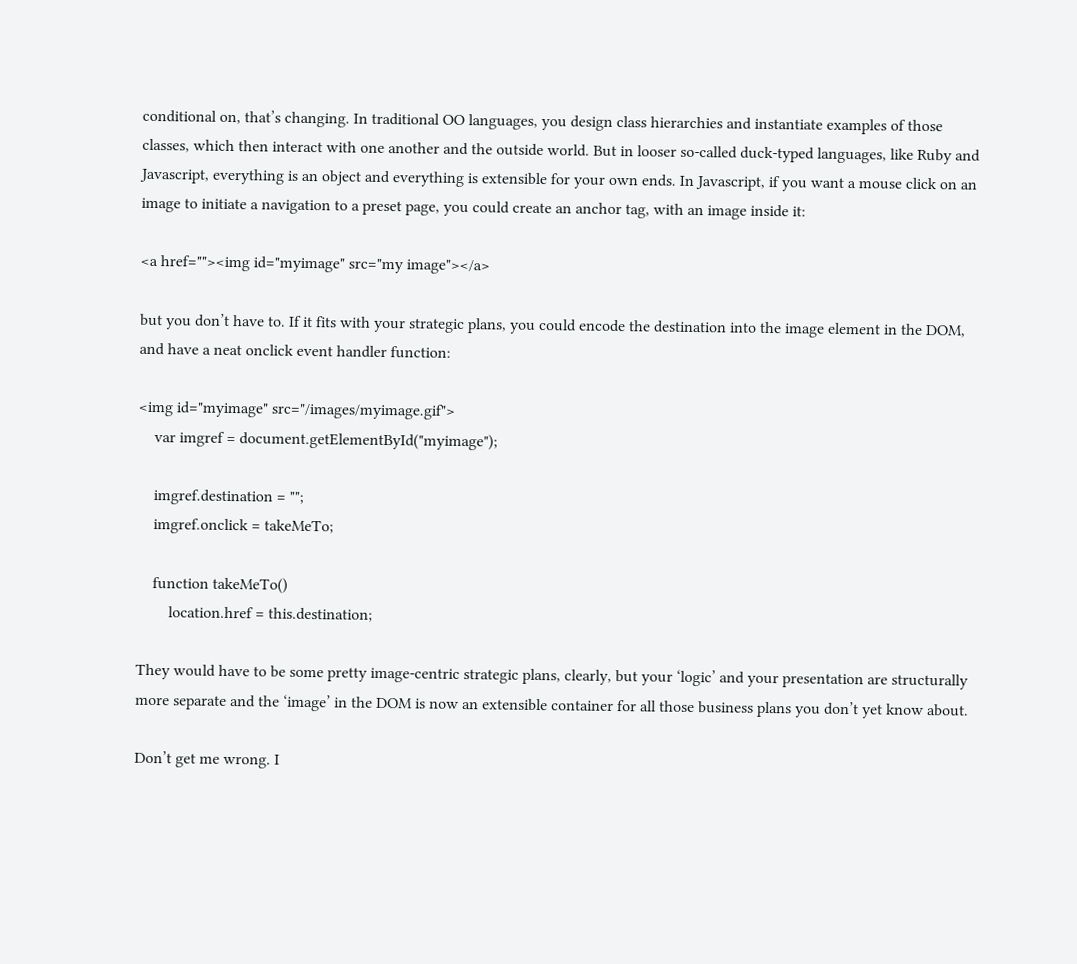conditional on, that’s changing. In traditional OO languages, you design class hierarchies and instantiate examples of those classes, which then interact with one another and the outside world. But in looser so-called duck-typed languages, like Ruby and Javascript, everything is an object and everything is extensible for your own ends. In Javascript, if you want a mouse click on an image to initiate a navigation to a preset page, you could create an anchor tag, with an image inside it:

<a href=""><img id="myimage" src="my image"></a>

but you don’t have to. If it fits with your strategic plans, you could encode the destination into the image element in the DOM, and have a neat onclick event handler function:

<img id="myimage" src="/images/myimage.gif">
    var imgref = document.getElementById("myimage");

    imgref.destination = "";
    imgref.onclick = takeMeTo;

    function takeMeTo()
        location.href = this.destination;

They would have to be some pretty image-centric strategic plans, clearly, but your ‘logic’ and your presentation are structurally more separate and the ‘image’ in the DOM is now an extensible container for all those business plans you don’t yet know about.

Don’t get me wrong. I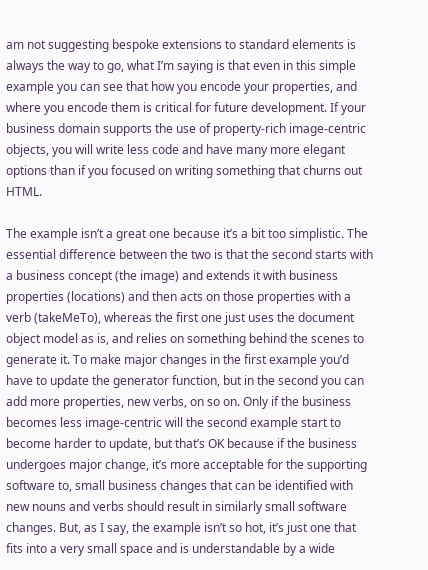am not suggesting bespoke extensions to standard elements is always the way to go, what I’m saying is that even in this simple example you can see that how you encode your properties, and where you encode them is critical for future development. If your business domain supports the use of property-rich image-centric objects, you will write less code and have many more elegant options than if you focused on writing something that churns out HTML.

The example isn’t a great one because it’s a bit too simplistic. The essential difference between the two is that the second starts with a business concept (the image) and extends it with business properties (locations) and then acts on those properties with a verb (takeMeTo), whereas the first one just uses the document object model as is, and relies on something behind the scenes to generate it. To make major changes in the first example you’d have to update the generator function, but in the second you can add more properties, new verbs, on so on. Only if the business becomes less image-centric will the second example start to become harder to update, but that’s OK because if the business undergoes major change, it’s more acceptable for the supporting software to, small business changes that can be identified with new nouns and verbs should result in similarly small software changes. But, as I say, the example isn’t so hot, it’s just one that fits into a very small space and is understandable by a wide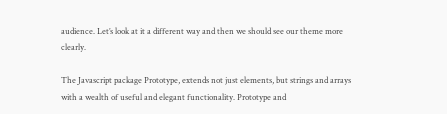audience. Let’s look at it a different way and then we should see our theme more clearly.

The Javascript package Prototype, extends not just elements, but strings and arrays with a wealth of useful and elegant functionality. Prototype and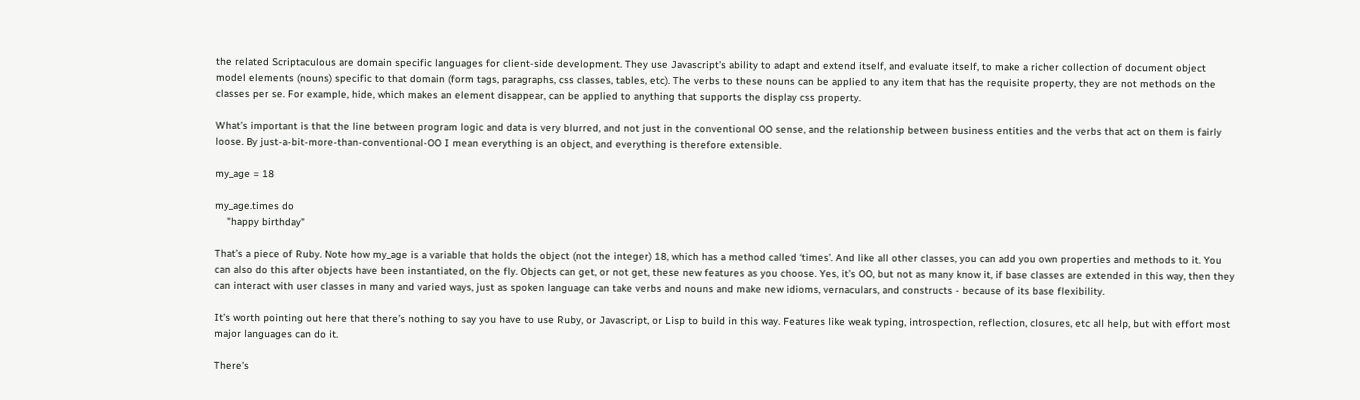the related Scriptaculous are domain specific languages for client-side development. They use Javascript’s ability to adapt and extend itself, and evaluate itself, to make a richer collection of document object model elements (nouns) specific to that domain (form tags, paragraphs, css classes, tables, etc). The verbs to these nouns can be applied to any item that has the requisite property, they are not methods on the classes per se. For example, hide, which makes an element disappear, can be applied to anything that supports the display css property.

What’s important is that the line between program logic and data is very blurred, and not just in the conventional OO sense, and the relationship between business entities and the verbs that act on them is fairly loose. By just-a-bit-more-than-conventional-OO I mean everything is an object, and everything is therefore extensible.

my_age = 18

my_age.times do
    "happy birthday"

That’s a piece of Ruby. Note how my_age is a variable that holds the object (not the integer) 18, which has a method called ‘times’. And like all other classes, you can add you own properties and methods to it. You can also do this after objects have been instantiated, on the fly. Objects can get, or not get, these new features as you choose. Yes, it’s OO, but not as many know it, if base classes are extended in this way, then they can interact with user classes in many and varied ways, just as spoken language can take verbs and nouns and make new idioms, vernaculars, and constructs - because of its base flexibility.

It’s worth pointing out here that there’s nothing to say you have to use Ruby, or Javascript, or Lisp to build in this way. Features like weak typing, introspection, reflection, closures, etc all help, but with effort most major languages can do it.

There’s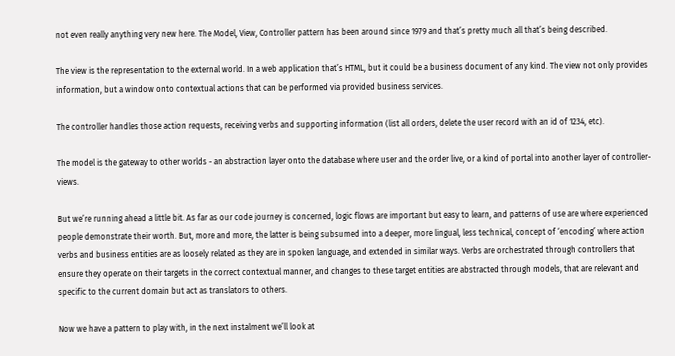not even really anything very new here. The Model, View, Controller pattern has been around since 1979 and that’s pretty much all that’s being described.

The view is the representation to the external world. In a web application that’s HTML, but it could be a business document of any kind. The view not only provides information, but a window onto contextual actions that can be performed via provided business services.

The controller handles those action requests, receiving verbs and supporting information (list all orders, delete the user record with an id of 1234, etc).

The model is the gateway to other worlds - an abstraction layer onto the database where user and the order live, or a kind of portal into another layer of controller-views.

But we’re running ahead a little bit. As far as our code journey is concerned, logic flows are important but easy to learn, and patterns of use are where experienced people demonstrate their worth. But, more and more, the latter is being subsumed into a deeper, more lingual, less technical, concept of ‘encoding’ where action verbs and business entities are as loosely related as they are in spoken language, and extended in similar ways. Verbs are orchestrated through controllers that ensure they operate on their targets in the correct contextual manner, and changes to these target entities are abstracted through models, that are relevant and specific to the current domain but act as translators to others.

Now we have a pattern to play with, in the next instalment we’ll look at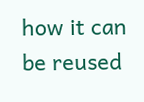how it can be reused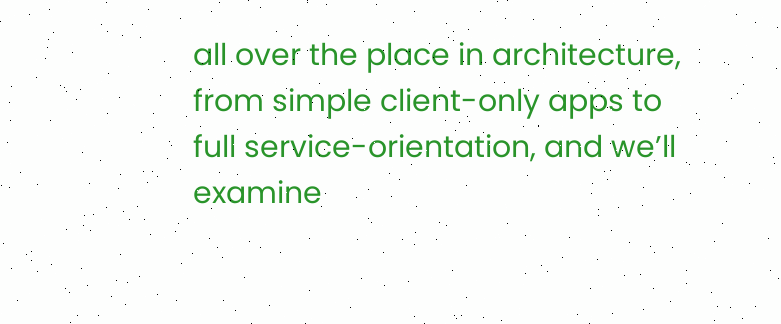all over the place in architecture, from simple client-only apps to full service-orientation, and we’ll examine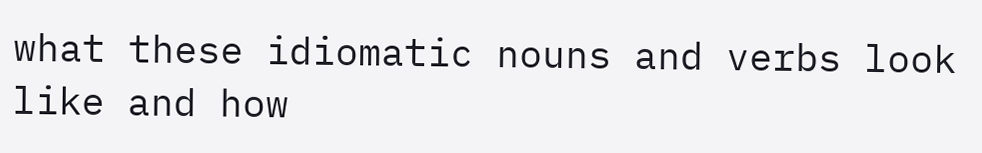what these idiomatic nouns and verbs look like and how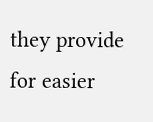they provide for easier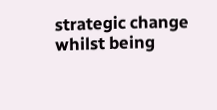strategic change whilst being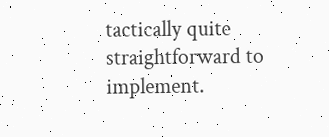tactically quite straightforward to implement.